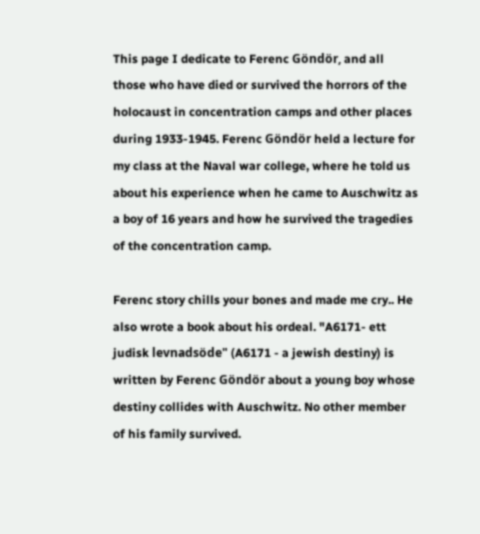This page I dedicate to Ferenc Göndör, and all those who have died or survived the horrors of the holocaust in concentration camps and other places during 1933-1945. Ferenc Göndör held a lecture for my class at the Naval war college, where he told us about his experience when he came to Auschwitz as a boy of 16 years and how he survived the tragedies of the concentration camp.

Ferenc story chills your bones and made me cry.. He also wrote a book about his ordeal. "A6171- ett judisk levnadsöde" (A6171 - a jewish destiny) is written by Ferenc Göndör about a young boy whose destiny collides with Auschwitz. No other member of his family survived.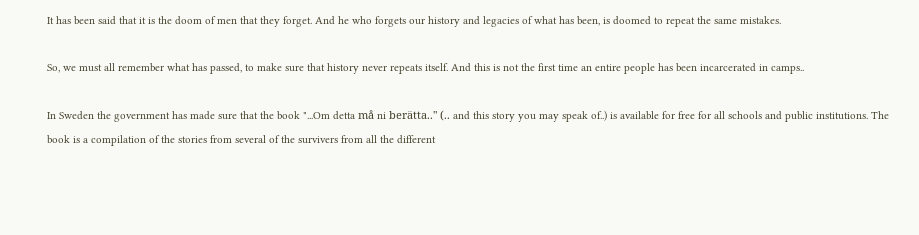It has been said that it is the doom of men that they forget. And he who forgets our history and legacies of what has been, is doomed to repeat the same mistakes.

So, we must all remember what has passed, to make sure that history never repeats itself. And this is not the first time an entire people has been incarcerated in camps..

In Sweden the government has made sure that the book "...Om detta må ni berätta.." (.. and this story you may speak of..) is available for free for all schools and public institutions. The book is a compilation of the stories from several of the survivers from all the different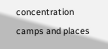concentration camps and places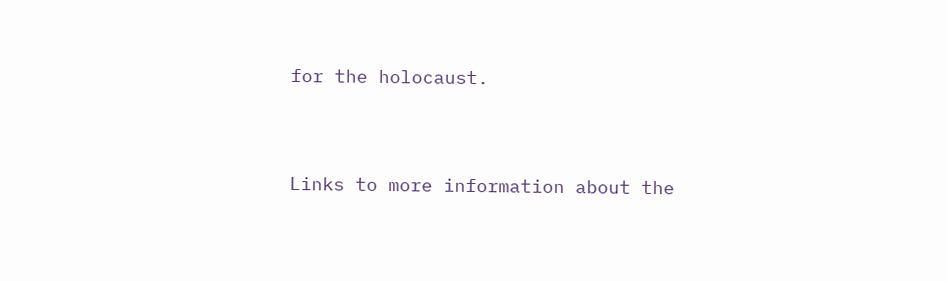for the holocaust.


Links to more information about the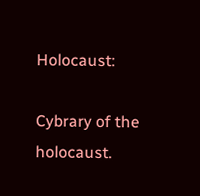Holocaust:

Cybrary of the holocaust.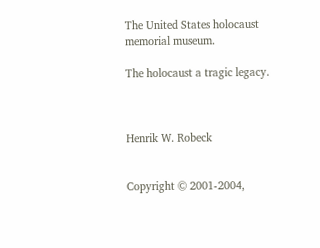The United States holocaust memorial museum.

The holocaust a tragic legacy.



Henrik W. Robeck


Copyright © 2001-2004,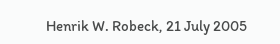Henrik W. Robeck, 21 July 2005